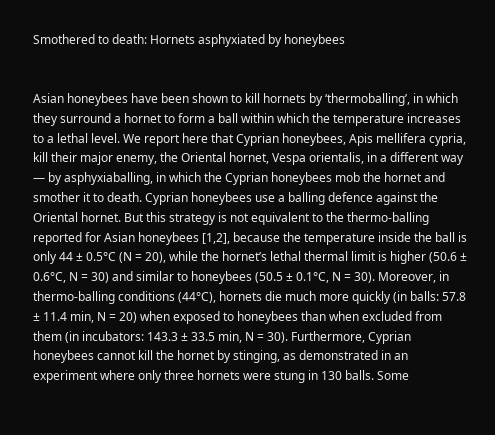Smothered to death: Hornets asphyxiated by honeybees


Asian honeybees have been shown to kill hornets by ‘thermoballing’, in which they surround a hornet to form a ball within which the temperature increases to a lethal level. We report here that Cyprian honeybees, Apis mellifera cypria, kill their major enemy, the Oriental hornet, Vespa orientalis, in a different way — by asphyxiaballing, in which the Cyprian honeybees mob the hornet and smother it to death. Cyprian honeybees use a balling defence against the Oriental hornet. But this strategy is not equivalent to the thermo-balling reported for Asian honeybees [1,2], because the temperature inside the ball is only 44 ± 0.5°C (N = 20), while the hornet’s lethal thermal limit is higher (50.6 ± 0.6°C, N = 30) and similar to honeybees (50.5 ± 0.1°C, N = 30). Moreover, in thermo-balling conditions (44°C), hornets die much more quickly (in balls: 57.8 ± 11.4 min, N = 20) when exposed to honeybees than when excluded from them (in incubators: 143.3 ± 33.5 min, N = 30). Furthermore, Cyprian honeybees cannot kill the hornet by stinging, as demonstrated in an experiment where only three hornets were stung in 130 balls. Some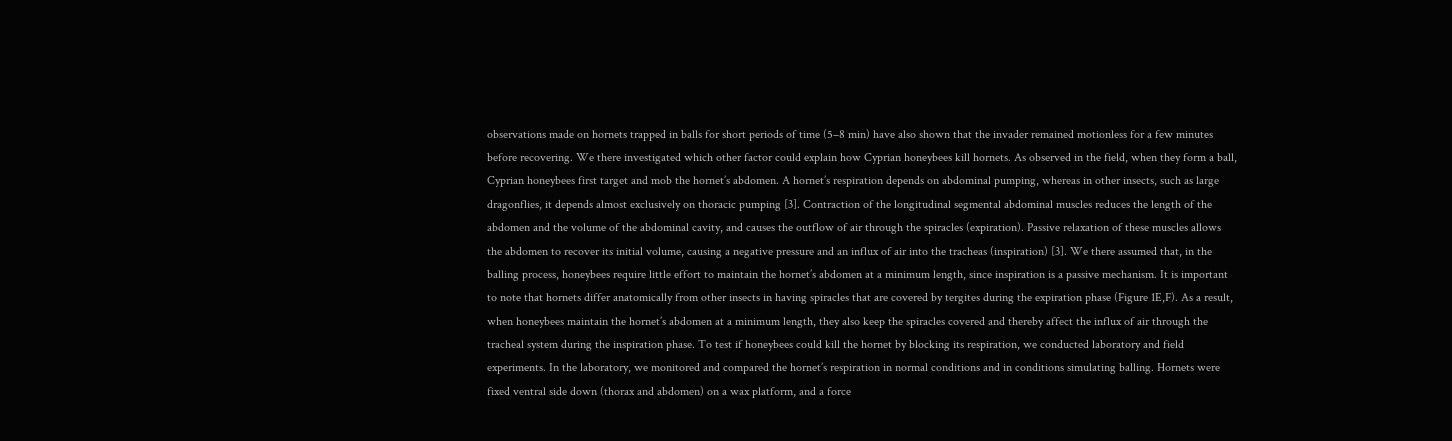observations made on hornets trapped in balls for short periods of time (5–8 min) have also shown that the invader remained motionless for a few minutes before recovering. We there investigated which other factor could explain how Cyprian honeybees kill hornets. As observed in the field, when they form a ball, Cyprian honeybees first target and mob the hornet’s abdomen. A hornet’s respiration depends on abdominal pumping, whereas in other insects, such as large dragonflies, it depends almost exclusively on thoracic pumping [3]. Contraction of the longitudinal segmental abdominal muscles reduces the length of the abdomen and the volume of the abdominal cavity, and causes the outflow of air through the spiracles (expiration). Passive relaxation of these muscles allows the abdomen to recover its initial volume, causing a negative pressure and an influx of air into the tracheas (inspiration) [3]. We there assumed that, in the balling process, honeybees require little effort to maintain the hornet’s abdomen at a minimum length, since inspiration is a passive mechanism. It is important to note that hornets differ anatomically from other insects in having spiracles that are covered by tergites during the expiration phase (Figure 1E,F). As a result, when honeybees maintain the hornet’s abdomen at a minimum length, they also keep the spiracles covered and thereby affect the influx of air through the tracheal system during the inspiration phase. To test if honeybees could kill the hornet by blocking its respiration, we conducted laboratory and field experiments. In the laboratory, we monitored and compared the hornet’s respiration in normal conditions and in conditions simulating balling. Hornets were fixed ventral side down (thorax and abdomen) on a wax platform, and a force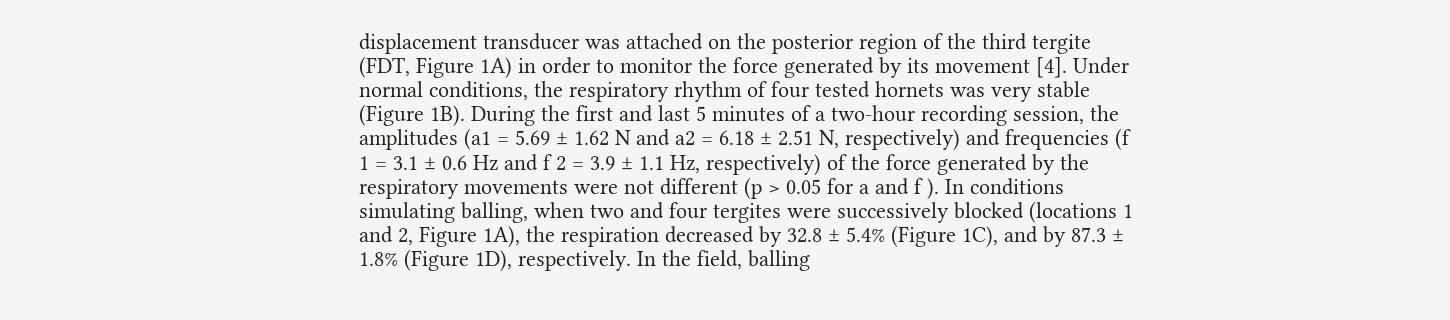displacement transducer was attached on the posterior region of the third tergite (FDT, Figure 1A) in order to monitor the force generated by its movement [4]. Under normal conditions, the respiratory rhythm of four tested hornets was very stable (Figure 1B). During the first and last 5 minutes of a two-hour recording session, the amplitudes (a1 = 5.69 ± 1.62 N and a2 = 6.18 ± 2.51 N, respectively) and frequencies (f 1 = 3.1 ± 0.6 Hz and f 2 = 3.9 ± 1.1 Hz, respectively) of the force generated by the respiratory movements were not different (p > 0.05 for a and f ). In conditions simulating balling, when two and four tergites were successively blocked (locations 1 and 2, Figure 1A), the respiration decreased by 32.8 ± 5.4% (Figure 1C), and by 87.3 ± 1.8% (Figure 1D), respectively. In the field, balling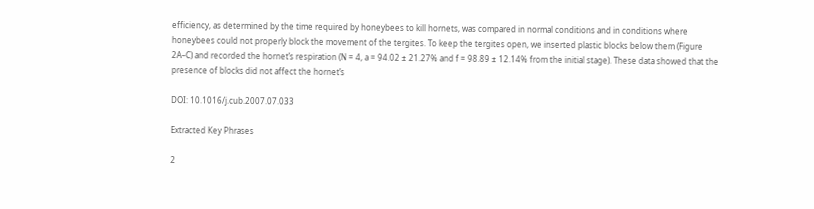efficiency, as determined by the time required by honeybees to kill hornets, was compared in normal conditions and in conditions where honeybees could not properly block the movement of the tergites. To keep the tergites open, we inserted plastic blocks below them (Figure 2A–C) and recorded the hornet’s respiration (N = 4, a = 94.02 ± 21.27% and f = 98.89 ± 12.14% from the initial stage). These data showed that the presence of blocks did not affect the hornet’s

DOI: 10.1016/j.cub.2007.07.033

Extracted Key Phrases

2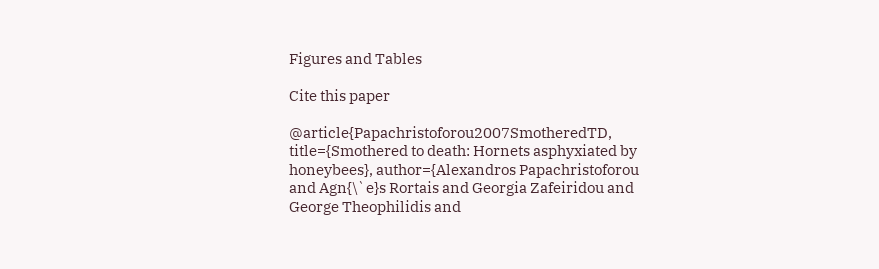Figures and Tables

Cite this paper

@article{Papachristoforou2007SmotheredTD, title={Smothered to death: Hornets asphyxiated by honeybees}, author={Alexandros Papachristoforou and Agn{\`e}s Rortais and Georgia Zafeiridou and George Theophilidis and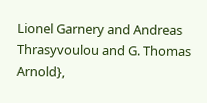Lionel Garnery and Andreas Thrasyvoulou and G. Thomas Arnold},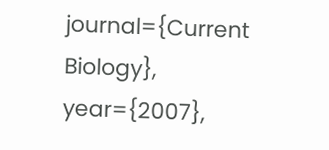journal={Current Biology}, year={2007},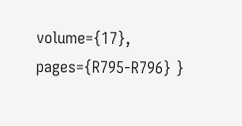volume={17}, pages={R795-R796} }